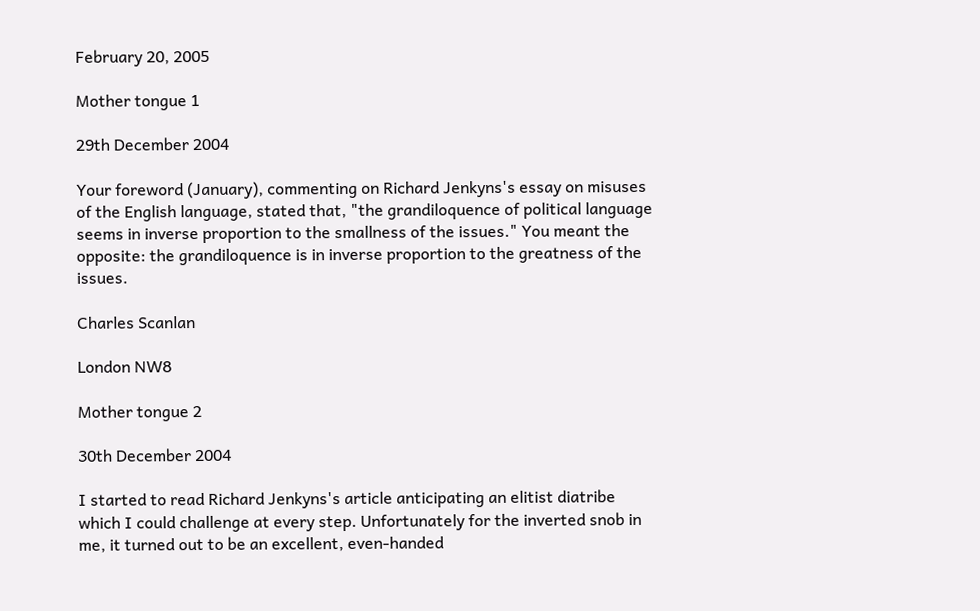February 20, 2005

Mother tongue 1

29th December 2004

Your foreword (January), commenting on Richard Jenkyns's essay on misuses of the English language, stated that, "the grandiloquence of political language seems in inverse proportion to the smallness of the issues." You meant the opposite: the grandiloquence is in inverse proportion to the greatness of the issues.

Charles Scanlan

London NW8

Mother tongue 2

30th December 2004

I started to read Richard Jenkyns's article anticipating an elitist diatribe which I could challenge at every step. Unfortunately for the inverted snob in me, it turned out to be an excellent, even-handed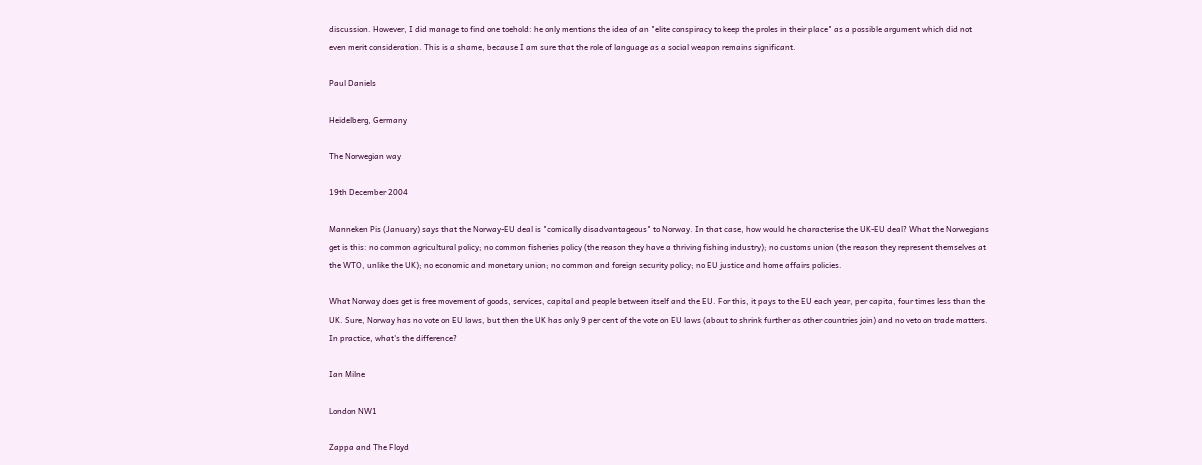discussion. However, I did manage to find one toehold: he only mentions the idea of an "elite conspiracy to keep the proles in their place" as a possible argument which did not even merit consideration. This is a shame, because I am sure that the role of language as a social weapon remains significant.

Paul Daniels

Heidelberg, Germany

The Norwegian way

19th December 2004

Manneken Pis (January) says that the Norway-EU deal is "comically disadvantageous" to Norway. In that case, how would he characterise the UK-EU deal? What the Norwegians get is this: no common agricultural policy; no common fisheries policy (the reason they have a thriving fishing industry); no customs union (the reason they represent themselves at the WTO, unlike the UK); no economic and monetary union; no common and foreign security policy; no EU justice and home affairs policies.

What Norway does get is free movement of goods, services, capital and people between itself and the EU. For this, it pays to the EU each year, per capita, four times less than the UK. Sure, Norway has no vote on EU laws, but then the UK has only 9 per cent of the vote on EU laws (about to shrink further as other countries join) and no veto on trade matters. In practice, what's the difference?

Ian Milne

London NW1

Zappa and The Floyd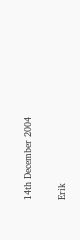14th December 2004

Erik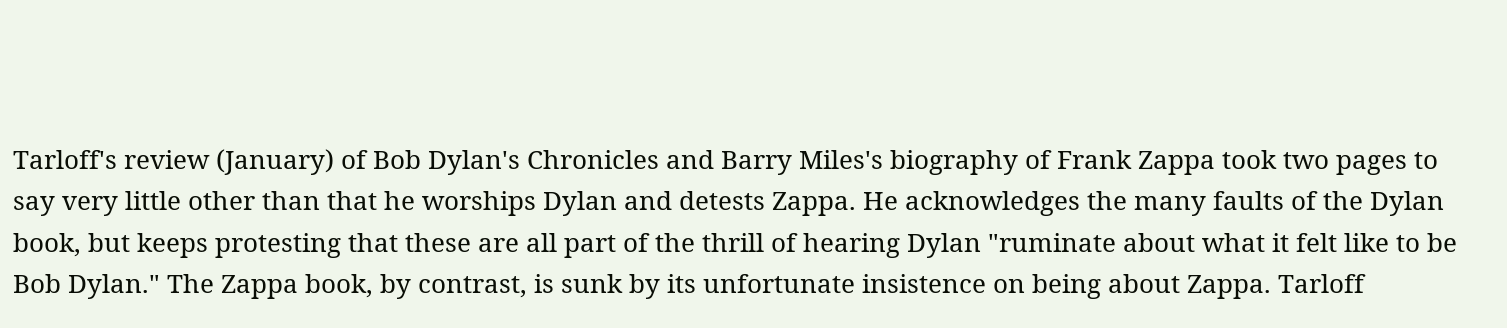Tarloff's review (January) of Bob Dylan's Chronicles and Barry Miles's biography of Frank Zappa took two pages to say very little other than that he worships Dylan and detests Zappa. He acknowledges the many faults of the Dylan book, but keeps protesting that these are all part of the thrill of hearing Dylan "ruminate about what it felt like to be Bob Dylan." The Zappa book, by contrast, is sunk by its unfortunate insistence on being about Zappa. Tarloff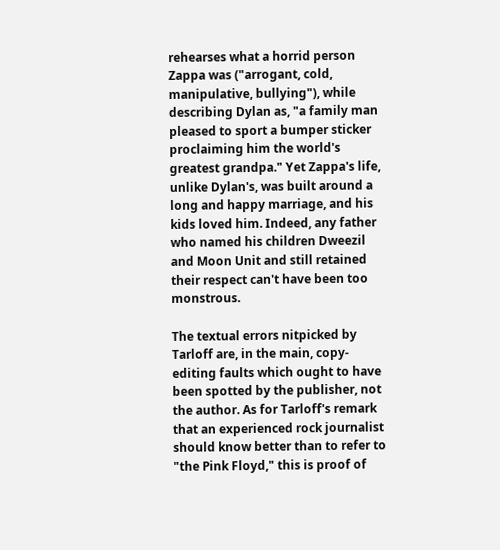rehearses what a horrid person Zappa was ("arrogant, cold, manipulative, bullying"), while describing Dylan as, "a family man pleased to sport a bumper sticker proclaiming him the world's greatest grandpa." Yet Zappa's life, unlike Dylan's, was built around a long and happy marriage, and his kids loved him. Indeed, any father who named his children Dweezil and Moon Unit and still retained their respect can't have been too monstrous.

The textual errors nitpicked by Tarloff are, in the main, copy-editing faults which ought to have been spotted by the publisher, not the author. As for Tarloff's remark that an experienced rock journalist should know better than to refer to "the Pink Floyd," this is proof of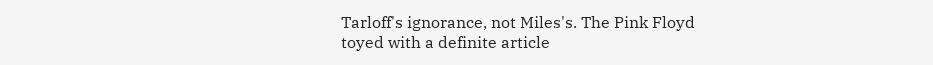Tarloff's ignorance, not Miles's. The Pink Floyd toyed with a definite article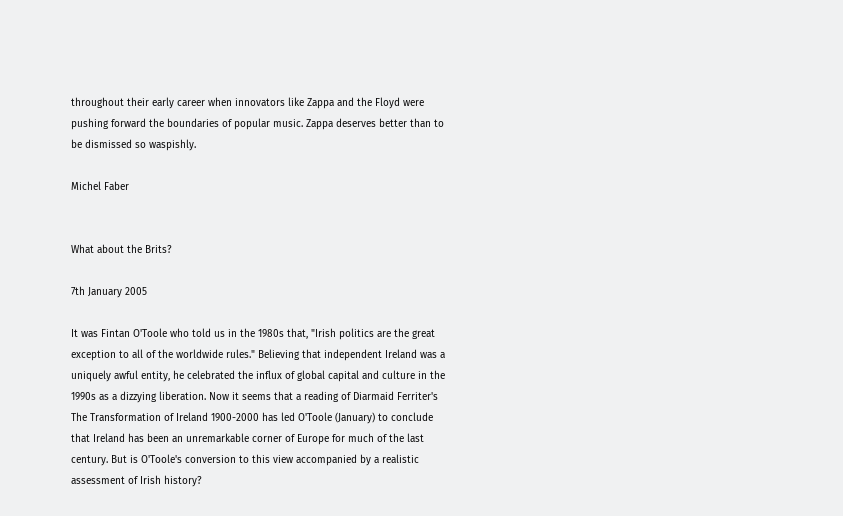throughout their early career when innovators like Zappa and the Floyd were pushing forward the boundaries of popular music. Zappa deserves better than to be dismissed so waspishly.

Michel Faber


What about the Brits?

7th January 2005

It was Fintan O'Toole who told us in the 1980s that, "Irish politics are the great exception to all of the worldwide rules." Believing that independent Ireland was a uniquely awful entity, he celebrated the influx of global capital and culture in the 1990s as a dizzying liberation. Now it seems that a reading of Diarmaid Ferriter's The Transformation of Ireland 1900-2000 has led O'Toole (January) to conclude that Ireland has been an unremarkable corner of Europe for much of the last century. But is O'Toole's conversion to this view accompanied by a realistic assessment of Irish history?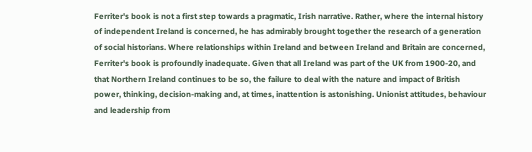Ferriter's book is not a first step towards a pragmatic, Irish narrative. Rather, where the internal history of independent Ireland is concerned, he has admirably brought together the research of a generation of social historians. Where relationships within Ireland and between Ireland and Britain are concerned, Ferriter's book is profoundly inadequate. Given that all Ireland was part of the UK from 1900-20, and that Northern Ireland continues to be so, the failure to deal with the nature and impact of British power, thinking, decision-making and, at times, inattention is astonishing. Unionist attitudes, behaviour and leadership from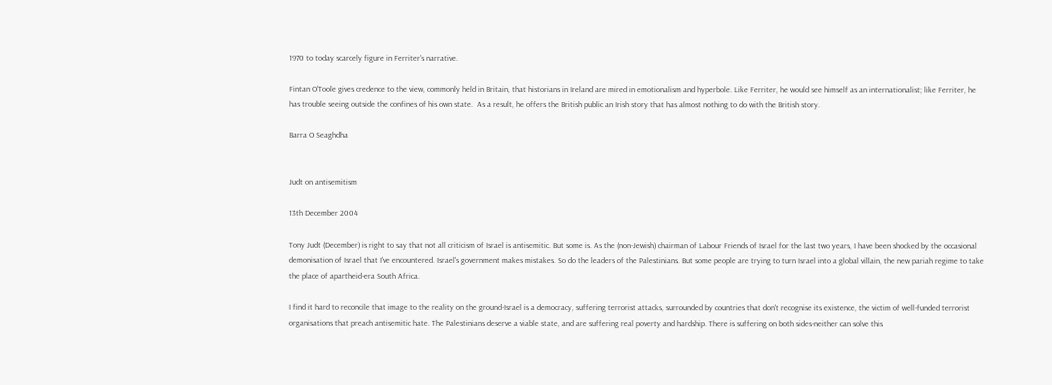1970 to today scarcely figure in Ferriter's narrative.

Fintan O'Toole gives credence to the view, commonly held in Britain, that historians in Ireland are mired in emotionalism and hyperbole. Like Ferriter, he would see himself as an internationalist; like Ferriter, he has trouble seeing outside the confines of his own state.  As a result, he offers the British public an Irish story that has almost nothing to do with the British story.

Barra O Seaghdha


Judt on antisemitism

13th December 2004

Tony Judt (December) is right to say that not all criticism of Israel is antisemitic. But some is. As the (non-Jewish) chairman of Labour Friends of Israel for the last two years, I have been shocked by the occasional demonisation of Israel that I've encountered. Israel's government makes mistakes. So do the leaders of the Palestinians. But some people are trying to turn Israel into a global villain, the new pariah regime to take the place of apartheid-era South Africa.

I find it hard to reconcile that image to the reality on the ground-Israel is a democracy, suffering terrorist attacks, surrounded by countries that don't recognise its existence, the victim of well-funded terrorist organisations that preach antisemitic hate. The Palestinians deserve a viable state, and are suffering real poverty and hardship. There is suffering on both sides-neither can solve this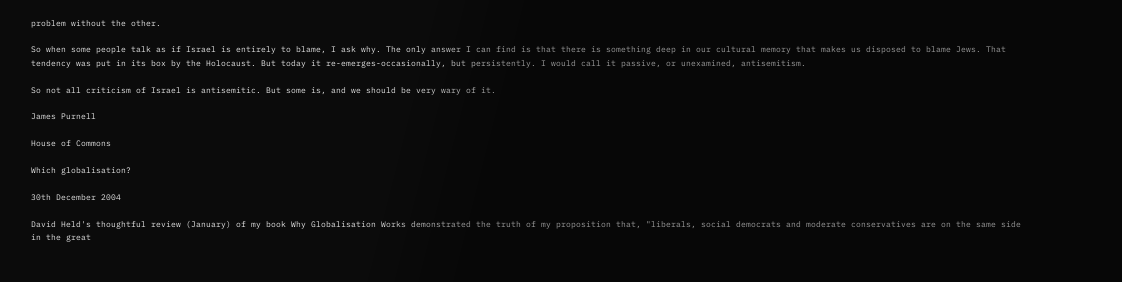problem without the other.

So when some people talk as if Israel is entirely to blame, I ask why. The only answer I can find is that there is something deep in our cultural memory that makes us disposed to blame Jews. That tendency was put in its box by the Holocaust. But today it re-emerges-occasionally, but persistently. I would call it passive, or unexamined, antisemitism.

So not all criticism of Israel is antisemitic. But some is, and we should be very wary of it.

James Purnell

House of Commons

Which globalisation?

30th December 2004

David Held's thoughtful review (January) of my book Why Globalisation Works demonstrated the truth of my proposition that, "liberals, social democrats and moderate conservatives are on the same side in the great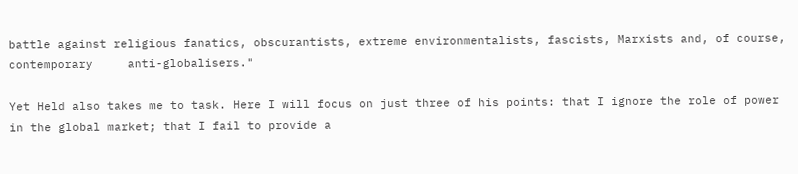battle against religious fanatics, obscurantists, extreme environmentalists, fascists, Marxists and, of course, contemporary     anti-globalisers."

Yet Held also takes me to task. Here I will focus on just three of his points: that I ignore the role of power in the global market; that I fail to provide a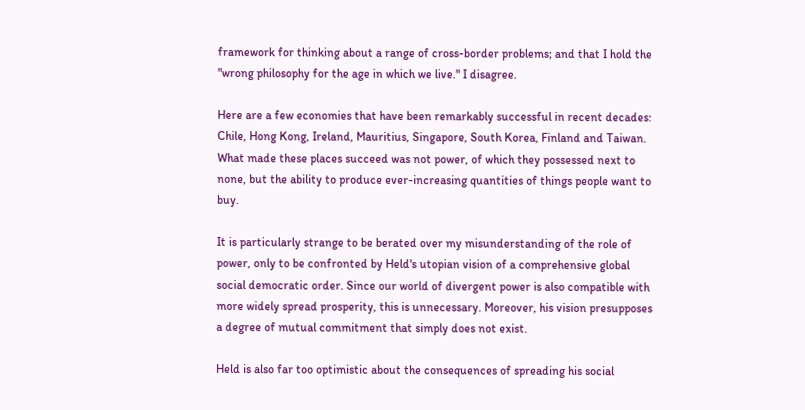framework for thinking about a range of cross-border problems; and that I hold the "wrong philosophy for the age in which we live." I disagree.

Here are a few economies that have been remarkably successful in recent decades: Chile, Hong Kong, Ireland, Mauritius, Singapore, South Korea, Finland and Taiwan. What made these places succeed was not power, of which they possessed next to none, but the ability to produce ever-increasing quantities of things people want to buy.

It is particularly strange to be berated over my misunderstanding of the role of power, only to be confronted by Held's utopian vision of a comprehensive global social democratic order. Since our world of divergent power is also compatible with more widely spread prosperity, this is unnecessary. Moreover, his vision presupposes a degree of mutual commitment that simply does not exist.

Held is also far too optimistic about the consequences of spreading his social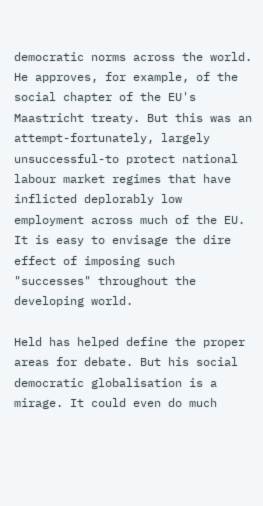democratic norms across the world. He approves, for example, of the social chapter of the EU's Maastricht treaty. But this was an attempt-fortunately, largely unsuccessful-to protect national labour market regimes that have inflicted deplorably low employment across much of the EU. It is easy to envisage the dire effect of imposing such "successes" throughout the developing world.

Held has helped define the proper areas for debate. But his social democratic globalisation is a mirage. It could even do much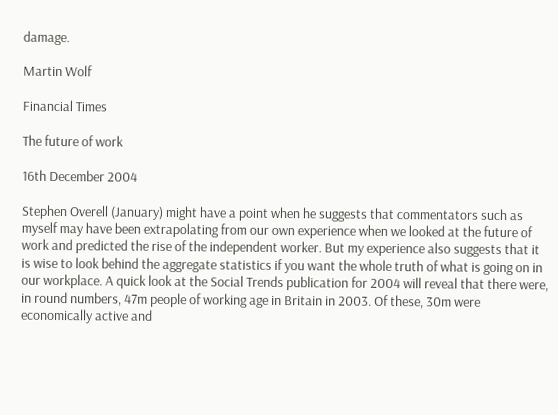damage.

Martin Wolf

Financial Times

The future of work

16th December 2004

Stephen Overell (January) might have a point when he suggests that commentators such as myself may have been extrapolating from our own experience when we looked at the future of work and predicted the rise of the independent worker. But my experience also suggests that it is wise to look behind the aggregate statistics if you want the whole truth of what is going on in our workplace. A quick look at the Social Trends publication for 2004 will reveal that there were, in round numbers, 47m people of working age in Britain in 2003. Of these, 30m were economically active and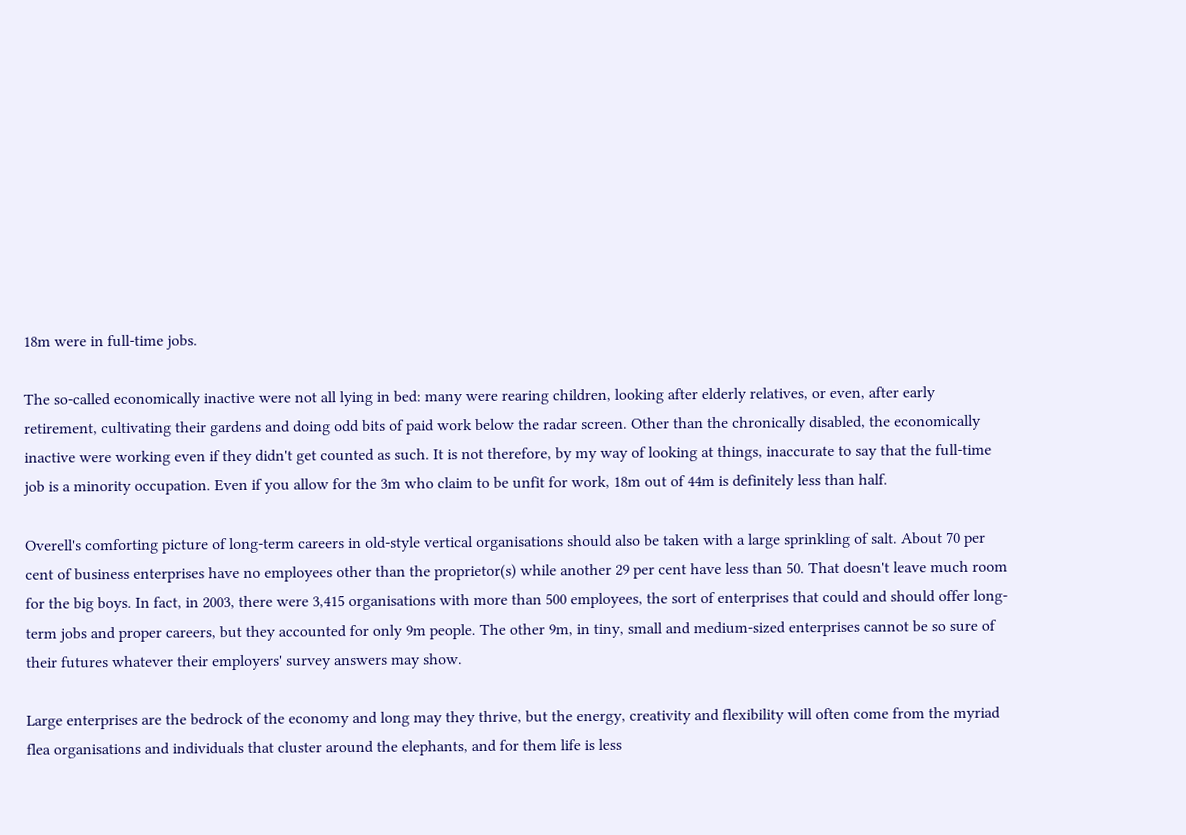18m were in full-time jobs.

The so-called economically inactive were not all lying in bed: many were rearing children, looking after elderly relatives, or even, after early retirement, cultivating their gardens and doing odd bits of paid work below the radar screen. Other than the chronically disabled, the economically inactive were working even if they didn't get counted as such. It is not therefore, by my way of looking at things, inaccurate to say that the full-time job is a minority occupation. Even if you allow for the 3m who claim to be unfit for work, 18m out of 44m is definitely less than half.

Overell's comforting picture of long-term careers in old-style vertical organisations should also be taken with a large sprinkling of salt. About 70 per cent of business enterprises have no employees other than the proprietor(s) while another 29 per cent have less than 50. That doesn't leave much room for the big boys. In fact, in 2003, there were 3,415 organisations with more than 500 employees, the sort of enterprises that could and should offer long-term jobs and proper careers, but they accounted for only 9m people. The other 9m, in tiny, small and medium-sized enterprises cannot be so sure of their futures whatever their employers' survey answers may show.

Large enterprises are the bedrock of the economy and long may they thrive, but the energy, creativity and flexibility will often come from the myriad flea organisations and individuals that cluster around the elephants, and for them life is less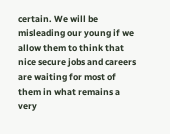certain. We will be misleading our young if we allow them to think that nice secure jobs and careers are waiting for most of them in what remains a very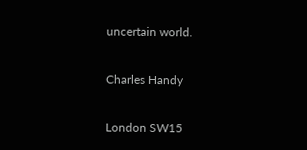uncertain world.

Charles Handy

London SW15